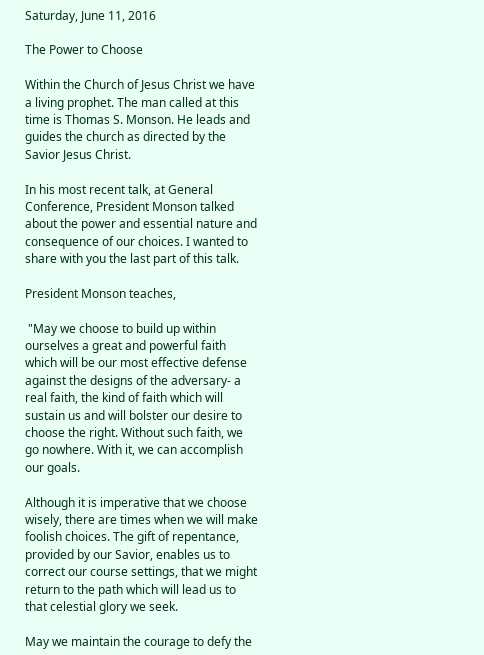Saturday, June 11, 2016

The Power to Choose

Within the Church of Jesus Christ we have a living prophet. The man called at this time is Thomas S. Monson. He leads and guides the church as directed by the Savior Jesus Christ.

In his most recent talk, at General Conference, President Monson talked about the power and essential nature and consequence of our choices. I wanted to share with you the last part of this talk.

President Monson teaches,

 "May we choose to build up within ourselves a great and powerful faith which will be our most effective defense against the designs of the adversary- a real faith, the kind of faith which will sustain us and will bolster our desire to choose the right. Without such faith, we go nowhere. With it, we can accomplish our goals.

Although it is imperative that we choose wisely, there are times when we will make foolish choices. The gift of repentance, provided by our Savior, enables us to correct our course settings, that we might return to the path which will lead us to that celestial glory we seek.

May we maintain the courage to defy the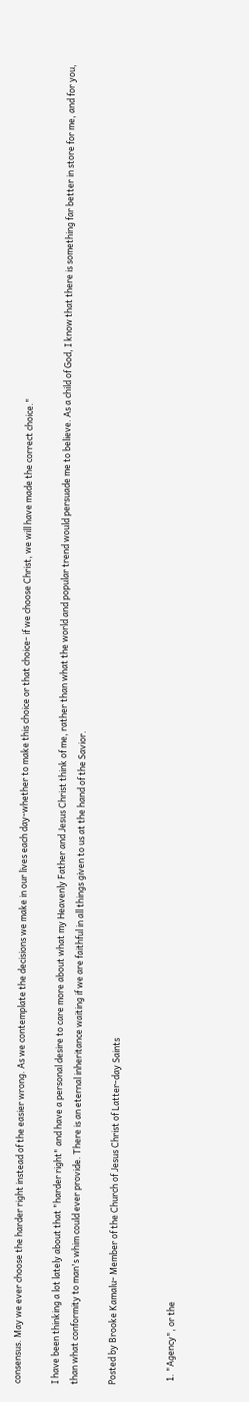consensus. May we ever choose the harder right instead of the easier wrong. As we contemplate the decisions we make in our lives each day-whether to make this choice or that choice- if we choose Christ, we will have made the correct choice."

I have been thinking a lot lately about that "harder right" and have a personal desire to care more about what my Heavenly Father and Jesus Christ think of me, rather than what the world and popular trend would persuade me to believe. As a child of God, I know that there is something far better in store for me, and for you, than what conformity to man's whim could ever provide. There is an eternal inheritance waiting if we are faithful in all things given to us at the hand of the Savior.

Posted by Brooke Kamalu- Member of the Church of Jesus Christ of Latter-day Saints


  1. "Agency", or the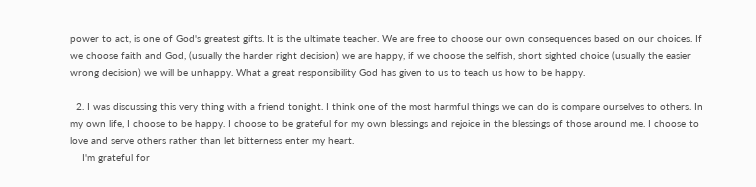power to act, is one of God's greatest gifts. It is the ultimate teacher. We are free to choose our own consequences based on our choices. If we choose faith and God, (usually the harder right decision) we are happy, if we choose the selfish, short sighted choice (usually the easier wrong decision) we will be unhappy. What a great responsibility God has given to us to teach us how to be happy.

  2. I was discussing this very thing with a friend tonight. I think one of the most harmful things we can do is compare ourselves to others. In my own life, I choose to be happy. I choose to be grateful for my own blessings and rejoice in the blessings of those around me. I choose to love and serve others rather than let bitterness enter my heart.
    I'm grateful for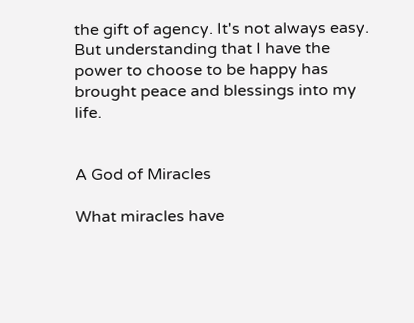the gift of agency. It's not always easy. But understanding that I have the power to choose to be happy has brought peace and blessings into my life.


A God of Miracles

What miracles have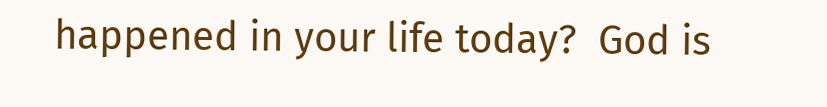happened in your life today?  God is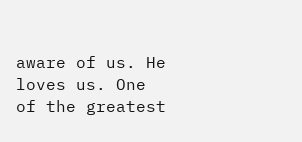aware of us. He loves us. One of the greatest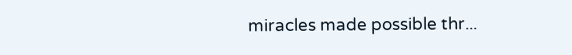miracles made possible thr...